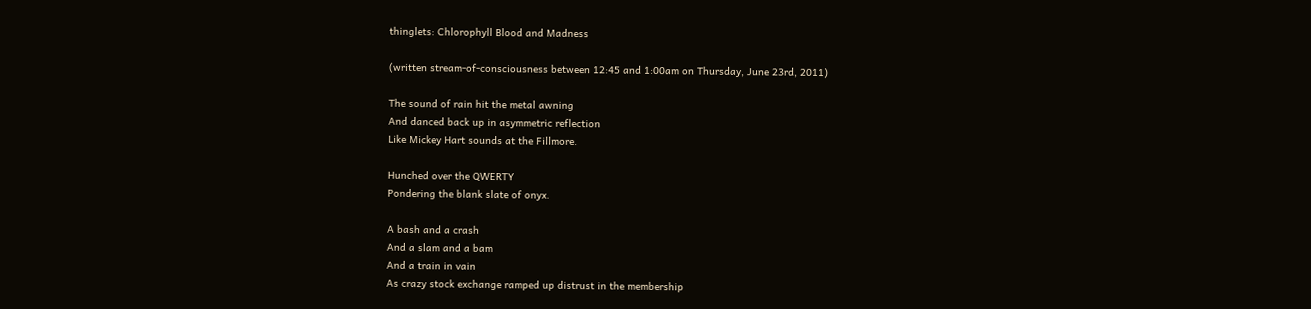thinglets: Chlorophyll Blood and Madness

(written stream-of-consciousness between 12:45 and 1:00am on Thursday, June 23rd, 2011)

The sound of rain hit the metal awning
And danced back up in asymmetric reflection
Like Mickey Hart sounds at the Fillmore.

Hunched over the QWERTY
Pondering the blank slate of onyx.

A bash and a crash
And a slam and a bam
And a train in vain
As crazy stock exchange ramped up distrust in the membership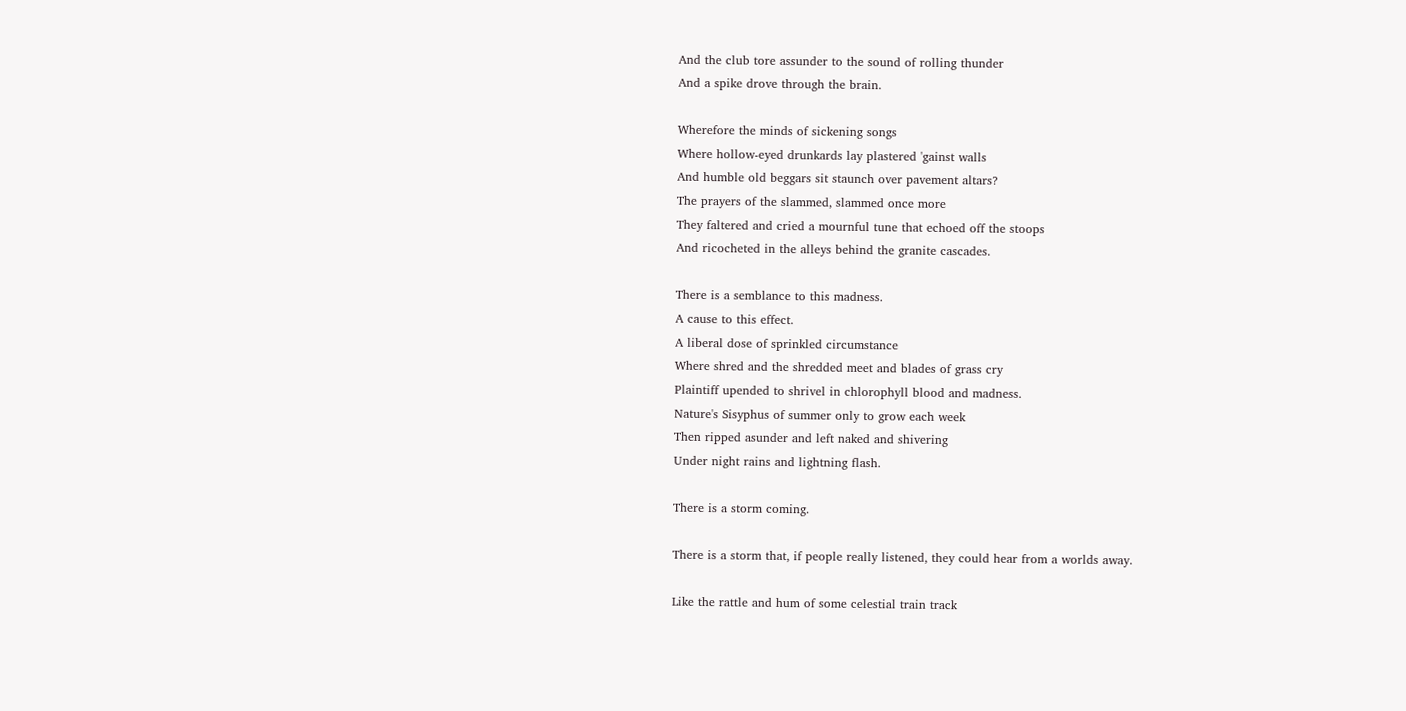And the club tore assunder to the sound of rolling thunder
And a spike drove through the brain.

Wherefore the minds of sickening songs
Where hollow-eyed drunkards lay plastered 'gainst walls
And humble old beggars sit staunch over pavement altars?
The prayers of the slammed, slammed once more
They faltered and cried a mournful tune that echoed off the stoops
And ricocheted in the alleys behind the granite cascades.

There is a semblance to this madness.
A cause to this effect.
A liberal dose of sprinkled circumstance
Where shred and the shredded meet and blades of grass cry
Plaintiff upended to shrivel in chlorophyll blood and madness.
Nature's Sisyphus of summer only to grow each week
Then ripped asunder and left naked and shivering
Under night rains and lightning flash.

There is a storm coming.

There is a storm that, if people really listened, they could hear from a worlds away.

Like the rattle and hum of some celestial train track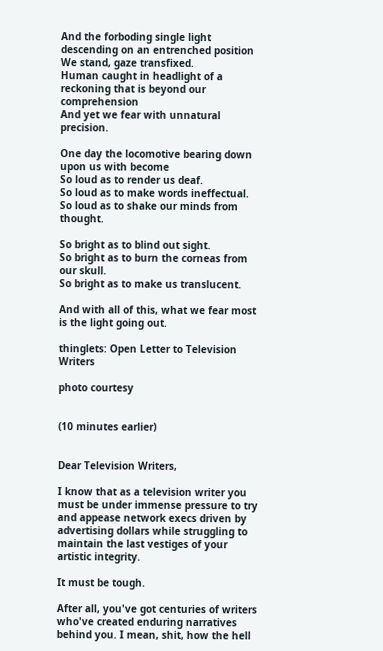And the forboding single light descending on an entrenched position
We stand, gaze transfixed.
Human caught in headlight of a reckoning that is beyond our comprehension
And yet we fear with unnatural precision.

One day the locomotive bearing down upon us with become
So loud as to render us deaf.
So loud as to make words ineffectual.
So loud as to shake our minds from thought.

So bright as to blind out sight.
So bright as to burn the corneas from our skull.
So bright as to make us translucent.

And with all of this, what we fear most is the light going out.

thinglets: Open Letter to Television Writers

photo courtesy


(10 minutes earlier)


Dear Television Writers,

I know that as a television writer you must be under immense pressure to try and appease network execs driven by advertising dollars while struggling to maintain the last vestiges of your artistic integrity.

It must be tough.

After all, you've got centuries of writers who've created enduring narratives behind you. I mean, shit, how the hell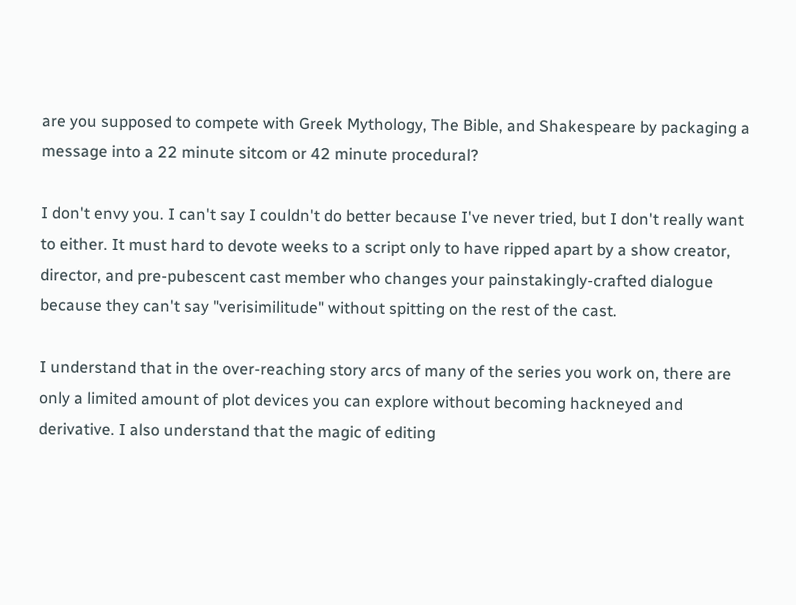are you supposed to compete with Greek Mythology, The Bible, and Shakespeare by packaging a message into a 22 minute sitcom or 42 minute procedural?

I don't envy you. I can't say I couldn't do better because I've never tried, but I don't really want to either. It must hard to devote weeks to a script only to have ripped apart by a show creator, director, and pre-pubescent cast member who changes your painstakingly-crafted dialogue because they can't say "verisimilitude" without spitting on the rest of the cast.

I understand that in the over-reaching story arcs of many of the series you work on, there are only a limited amount of plot devices you can explore without becoming hackneyed and derivative. I also understand that the magic of editing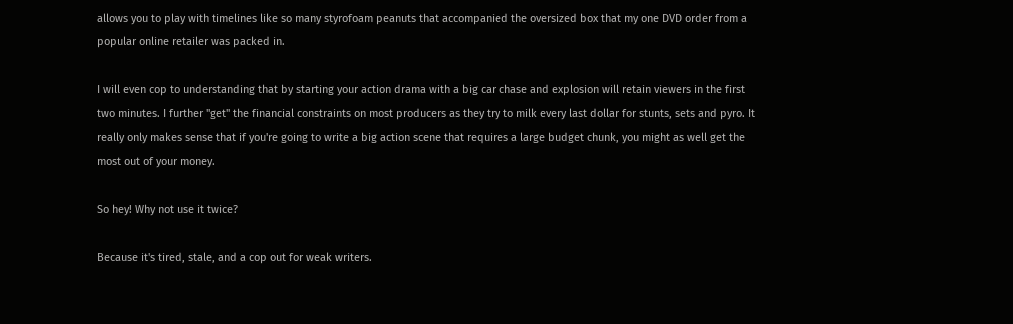allows you to play with timelines like so many styrofoam peanuts that accompanied the oversized box that my one DVD order from a popular online retailer was packed in.

I will even cop to understanding that by starting your action drama with a big car chase and explosion will retain viewers in the first two minutes. I further "get" the financial constraints on most producers as they try to milk every last dollar for stunts, sets and pyro. It really only makes sense that if you're going to write a big action scene that requires a large budget chunk, you might as well get the most out of your money.

So hey! Why not use it twice?

Because it's tired, stale, and a cop out for weak writers.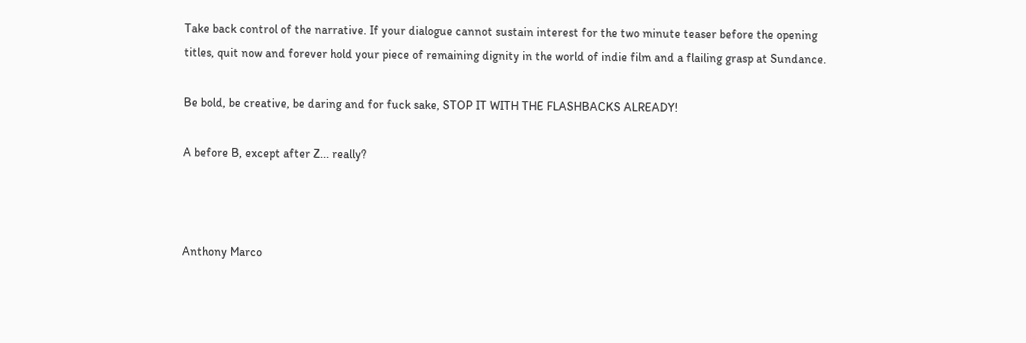Take back control of the narrative. If your dialogue cannot sustain interest for the two minute teaser before the opening titles, quit now and forever hold your piece of remaining dignity in the world of indie film and a flailing grasp at Sundance.

Be bold, be creative, be daring and for fuck sake, STOP IT WITH THE FLASHBACKS ALREADY!

A before B, except after Z... really?



Anthony Marco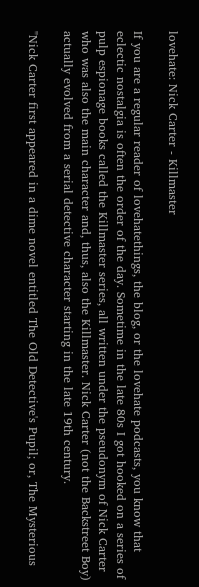lovehate: Nick Carter - Killmaster

If you are a regular reader of lovehatethings, the blog, or the lovehate podcasts, you know that eclectic nostalgia is often the order of the day. Sometime in the late 80s I got hooked on a series of pulp espionage books called the Killmaster series, all written under the pseudonym of Nick Carter who was also the main character and, thus, also the Killmaster. Nick Carter (not the Backstreet Boy) actually evolved from a serial detective character starting in the late 19th century.

"Nick Carter first appeared in a dime novel entitled The Old Detective's Pupil; or, The Mysterious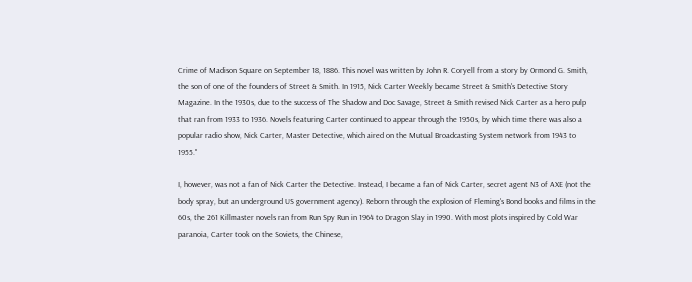Crime of Madison Square on September 18, 1886. This novel was written by John R. Coryell from a story by Ormond G. Smith, the son of one of the founders of Street & Smith. In 1915, Nick Carter Weekly became Street & Smith's Detective Story Magazine. In the 1930s, due to the success of The Shadow and Doc Savage, Street & Smith revised Nick Carter as a hero pulp that ran from 1933 to 1936. Novels featuring Carter continued to appear through the 1950s, by which time there was also a popular radio show, Nick Carter, Master Detective, which aired on the Mutual Broadcasting System network from 1943 to 1955."

I, however, was not a fan of Nick Carter the Detective. Instead, I became a fan of Nick Carter, secret agent N3 of AXE (not the body spray, but an underground US government agency). Reborn through the explosion of Fleming's Bond books and films in the 60s, the 261 Killmaster novels ran from Run Spy Run in 1964 to Dragon Slay in 1990. With most plots inspired by Cold War paranoia, Carter took on the Soviets, the Chinese,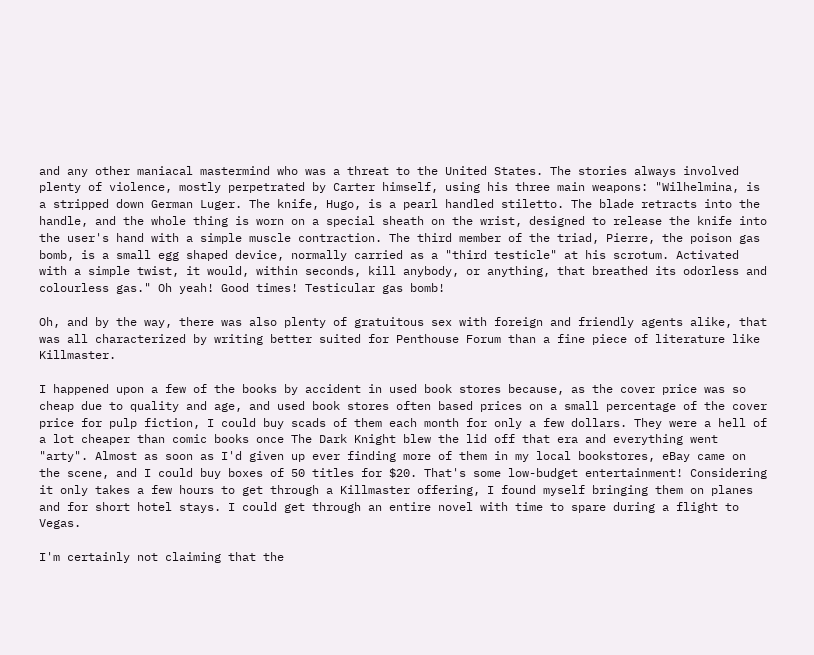and any other maniacal mastermind who was a threat to the United States. The stories always involved plenty of violence, mostly perpetrated by Carter himself, using his three main weapons: "Wilhelmina, is a stripped down German Luger. The knife, Hugo, is a pearl handled stiletto. The blade retracts into the handle, and the whole thing is worn on a special sheath on the wrist, designed to release the knife into the user's hand with a simple muscle contraction. The third member of the triad, Pierre, the poison gas bomb, is a small egg shaped device, normally carried as a "third testicle" at his scrotum. Activated with a simple twist, it would, within seconds, kill anybody, or anything, that breathed its odorless and colourless gas." Oh yeah! Good times! Testicular gas bomb!

Oh, and by the way, there was also plenty of gratuitous sex with foreign and friendly agents alike, that was all characterized by writing better suited for Penthouse Forum than a fine piece of literature like Killmaster.

I happened upon a few of the books by accident in used book stores because, as the cover price was so cheap due to quality and age, and used book stores often based prices on a small percentage of the cover price for pulp fiction, I could buy scads of them each month for only a few dollars. They were a hell of a lot cheaper than comic books once The Dark Knight blew the lid off that era and everything went "arty". Almost as soon as I'd given up ever finding more of them in my local bookstores, eBay came on the scene, and I could buy boxes of 50 titles for $20. That's some low-budget entertainment! Considering it only takes a few hours to get through a Killmaster offering, I found myself bringing them on planes and for short hotel stays. I could get through an entire novel with time to spare during a flight to Vegas.

I'm certainly not claiming that the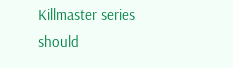Killmaster series should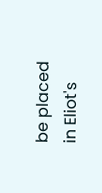be placed in Eliot's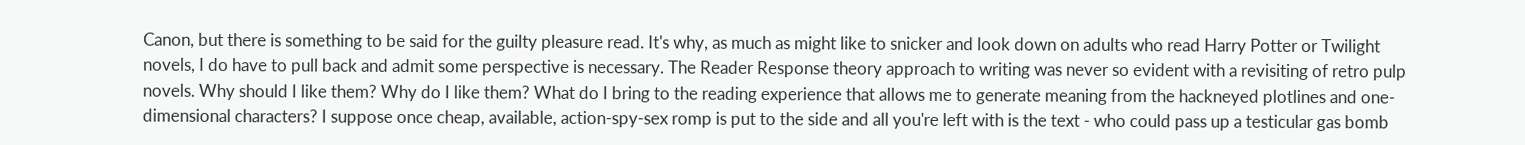Canon, but there is something to be said for the guilty pleasure read. It's why, as much as might like to snicker and look down on adults who read Harry Potter or Twilight novels, I do have to pull back and admit some perspective is necessary. The Reader Response theory approach to writing was never so evident with a revisiting of retro pulp novels. Why should I like them? Why do I like them? What do I bring to the reading experience that allows me to generate meaning from the hackneyed plotlines and one-dimensional characters? I suppose once cheap, available, action-spy-sex romp is put to the side and all you're left with is the text - who could pass up a testicular gas bomb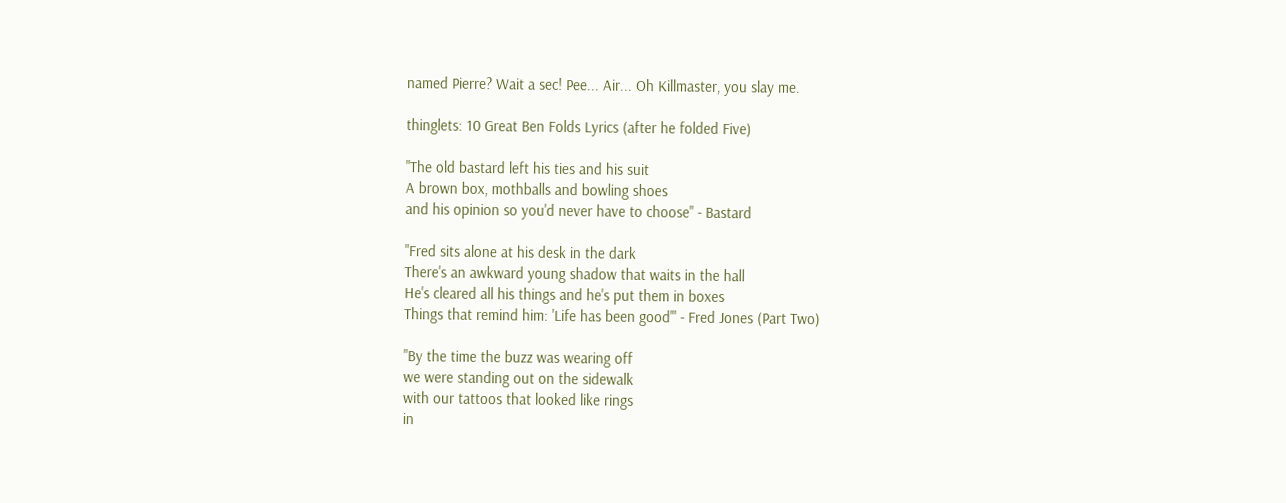named Pierre? Wait a sec! Pee... Air... Oh Killmaster, you slay me.

thinglets: 10 Great Ben Folds Lyrics (after he folded Five)

"The old bastard left his ties and his suit
A brown box, mothballs and bowling shoes
and his opinion so you'd never have to choose" - Bastard

"Fred sits alone at his desk in the dark
There's an awkward young shadow that waits in the hall
He's cleared all his things and he's put them in boxes
Things that remind him: 'Life has been good'" - Fred Jones (Part Two)

"By the time the buzz was wearing off
we were standing out on the sidewalk
with our tattoos that looked like rings
in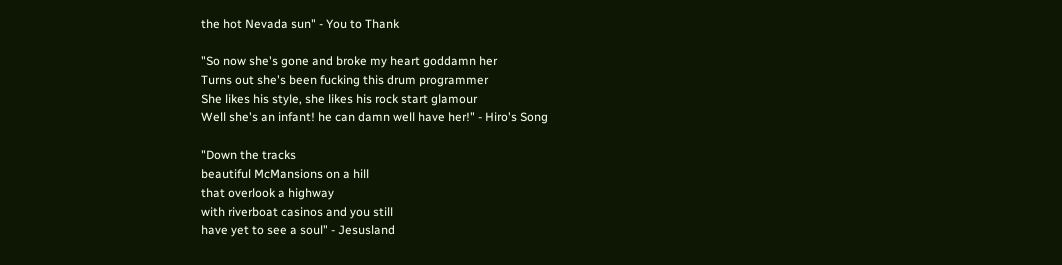the hot Nevada sun" - You to Thank

"So now she's gone and broke my heart goddamn her
Turns out she's been fucking this drum programmer
She likes his style, she likes his rock start glamour
Well she's an infant! he can damn well have her!" - Hiro's Song

"Down the tracks
beautiful McMansions on a hill
that overlook a highway
with riverboat casinos and you still
have yet to see a soul" - Jesusland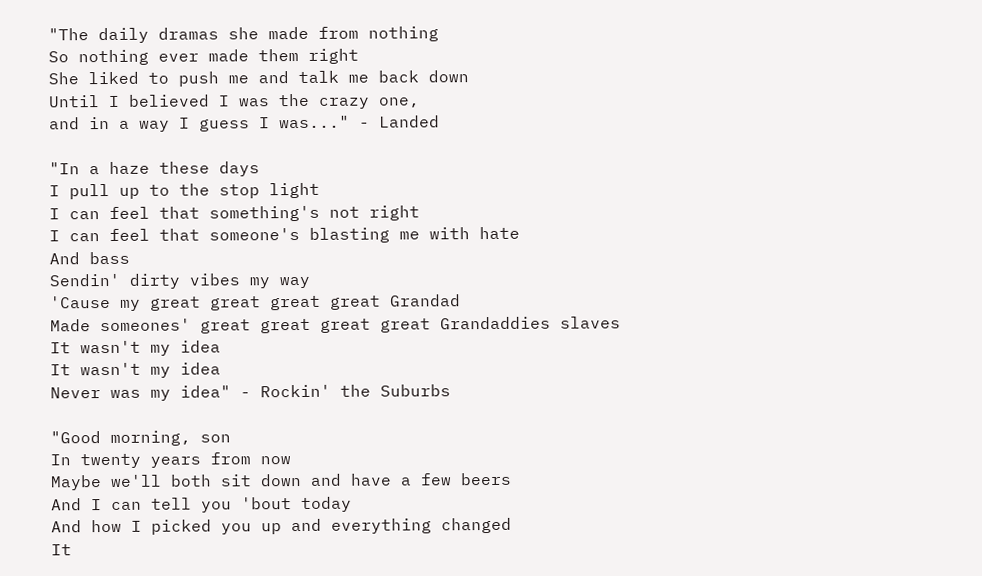"The daily dramas she made from nothing
So nothing ever made them right
She liked to push me and talk me back down
Until I believed I was the crazy one,
and in a way I guess I was..." - Landed

"In a haze these days
I pull up to the stop light
I can feel that something's not right
I can feel that someone's blasting me with hate
And bass
Sendin' dirty vibes my way
'Cause my great great great great Grandad
Made someones' great great great great Grandaddies slaves
It wasn't my idea
It wasn't my idea
Never was my idea" - Rockin' the Suburbs

"Good morning, son
In twenty years from now
Maybe we'll both sit down and have a few beers
And I can tell you 'bout today
And how I picked you up and everything changed
It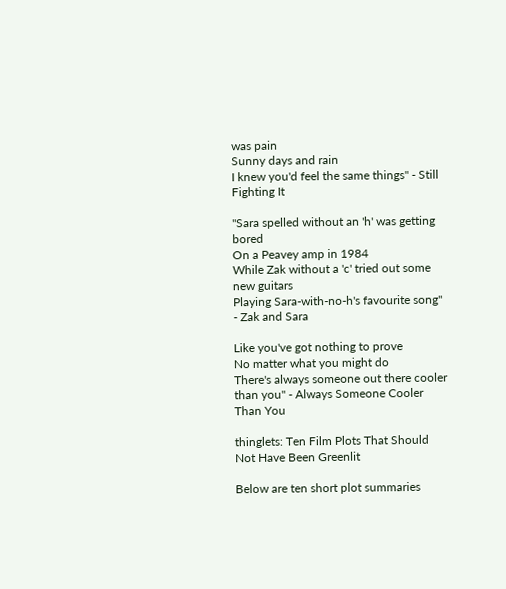was pain
Sunny days and rain
I knew you'd feel the same things" - Still Fighting It

"Sara spelled without an 'h' was getting bored
On a Peavey amp in 1984
While Zak without a 'c' tried out some new guitars
Playing Sara-with-no-h's favourite song" - Zak and Sara

Like you've got nothing to prove
No matter what you might do
There's always someone out there cooler than you" - Always Someone Cooler Than You

thinglets: Ten Film Plots That Should Not Have Been Greenlit

Below are ten short plot summaries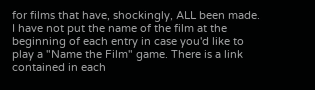for films that have, shockingly, ALL been made. I have not put the name of the film at the beginning of each entry in case you'd like to play a "Name the Film" game. There is a link contained in each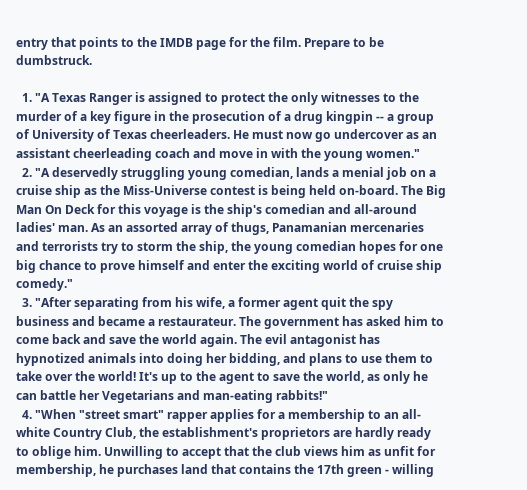entry that points to the IMDB page for the film. Prepare to be dumbstruck.

  1. "A Texas Ranger is assigned to protect the only witnesses to the murder of a key figure in the prosecution of a drug kingpin -- a group of University of Texas cheerleaders. He must now go undercover as an assistant cheerleading coach and move in with the young women."
  2. "A deservedly struggling young comedian, lands a menial job on a cruise ship as the Miss-Universe contest is being held on-board. The Big Man On Deck for this voyage is the ship's comedian and all-around ladies' man. As an assorted array of thugs, Panamanian mercenaries and terrorists try to storm the ship, the young comedian hopes for one big chance to prove himself and enter the exciting world of cruise ship comedy."
  3. "After separating from his wife, a former agent quit the spy business and became a restaurateur. The government has asked him to come back and save the world again. The evil antagonist has hypnotized animals into doing her bidding, and plans to use them to take over the world! It's up to the agent to save the world, as only he can battle her Vegetarians and man-eating rabbits!"
  4. "When "street smart" rapper applies for a membership to an all-white Country Club, the establishment's proprietors are hardly ready to oblige him. Unwilling to accept that the club views him as unfit for membership, he purchases land that contains the 17th green - willing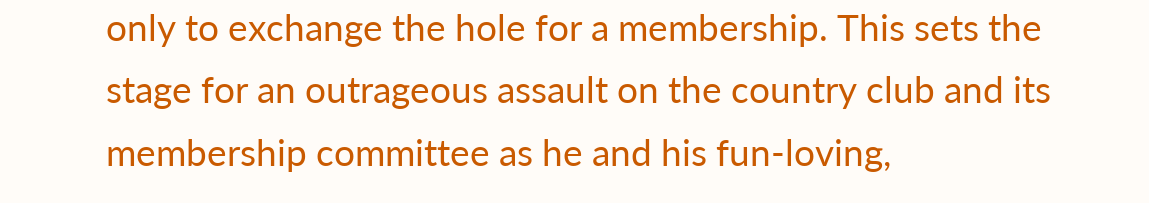only to exchange the hole for a membership. This sets the stage for an outrageous assault on the country club and its membership committee as he and his fun-loving,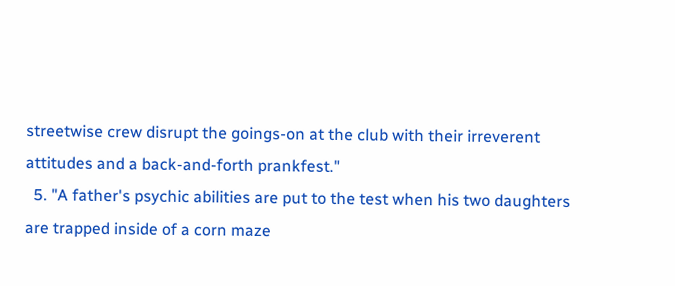streetwise crew disrupt the goings-on at the club with their irreverent attitudes and a back-and-forth prankfest."
  5. "A father's psychic abilities are put to the test when his two daughters are trapped inside of a corn maze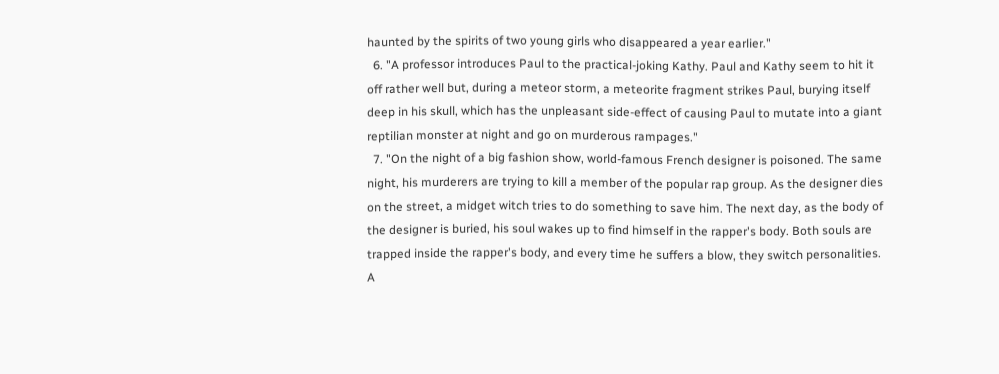haunted by the spirits of two young girls who disappeared a year earlier."
  6. "A professor introduces Paul to the practical-joking Kathy. Paul and Kathy seem to hit it off rather well but, during a meteor storm, a meteorite fragment strikes Paul, burying itself deep in his skull, which has the unpleasant side-effect of causing Paul to mutate into a giant reptilian monster at night and go on murderous rampages."
  7. "On the night of a big fashion show, world-famous French designer is poisoned. The same night, his murderers are trying to kill a member of the popular rap group. As the designer dies on the street, a midget witch tries to do something to save him. The next day, as the body of the designer is buried, his soul wakes up to find himself in the rapper's body. Both souls are trapped inside the rapper's body, and every time he suffers a blow, they switch personalities. A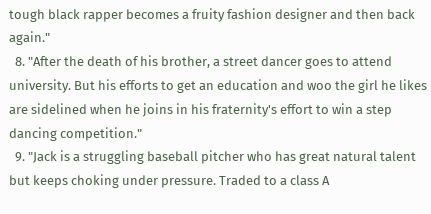tough black rapper becomes a fruity fashion designer and then back again."
  8. "After the death of his brother, a street dancer goes to attend university. But his efforts to get an education and woo the girl he likes are sidelined when he joins in his fraternity's effort to win a step dancing competition."
  9. "Jack is a struggling baseball pitcher who has great natural talent but keeps choking under pressure. Traded to a class A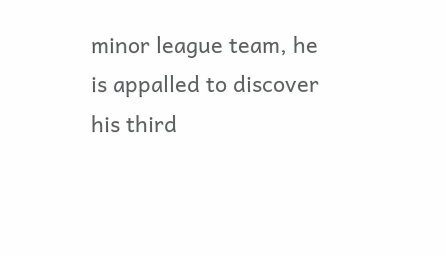minor league team, he is appalled to discover his third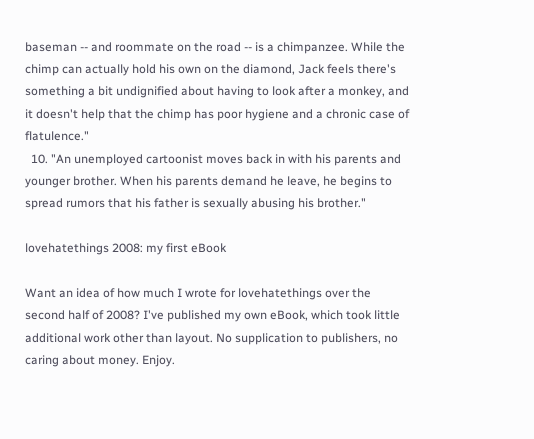baseman -- and roommate on the road -- is a chimpanzee. While the chimp can actually hold his own on the diamond, Jack feels there's something a bit undignified about having to look after a monkey, and it doesn't help that the chimp has poor hygiene and a chronic case of flatulence."
  10. "An unemployed cartoonist moves back in with his parents and younger brother. When his parents demand he leave, he begins to spread rumors that his father is sexually abusing his brother."

lovehatethings 2008: my first eBook

Want an idea of how much I wrote for lovehatethings over the second half of 2008? I've published my own eBook, which took little additional work other than layout. No supplication to publishers, no caring about money. Enjoy.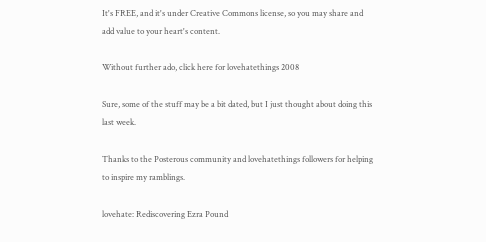It's FREE, and it's under Creative Commons license, so you may share and add value to your heart's content.

Without further ado, click here for lovehatethings 2008

Sure, some of the stuff may be a bit dated, but I just thought about doing this last week.

Thanks to the Posterous community and lovehatethings followers for helping to inspire my ramblings.

lovehate: Rediscovering Ezra Pound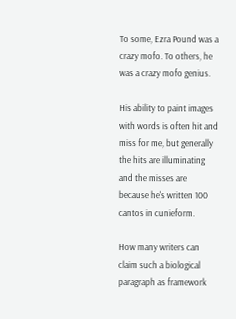To some, Ezra Pound was a crazy mofo. To others, he was a crazy mofo genius.

His ability to paint images with words is often hit and miss for me, but generally the hits are illuminating and the misses are because he's written 100 cantos in cunieform.

How many writers can claim such a biological paragraph as framework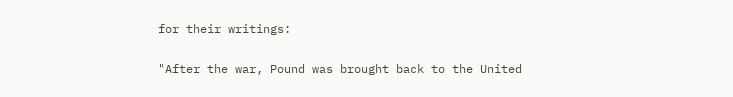for their writings:

"After the war, Pound was brought back to the United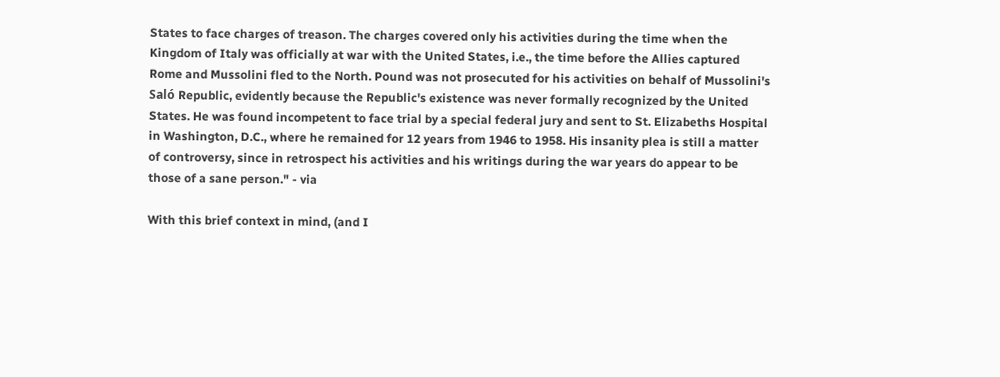States to face charges of treason. The charges covered only his activities during the time when the Kingdom of Italy was officially at war with the United States, i.e., the time before the Allies captured Rome and Mussolini fled to the North. Pound was not prosecuted for his activities on behalf of Mussolini's Saló Republic, evidently because the Republic's existence was never formally recognized by the United States. He was found incompetent to face trial by a special federal jury and sent to St. Elizabeths Hospital in Washington, D.C., where he remained for 12 years from 1946 to 1958. His insanity plea is still a matter of controversy, since in retrospect his activities and his writings during the war years do appear to be those of a sane person." - via

With this brief context in mind, (and I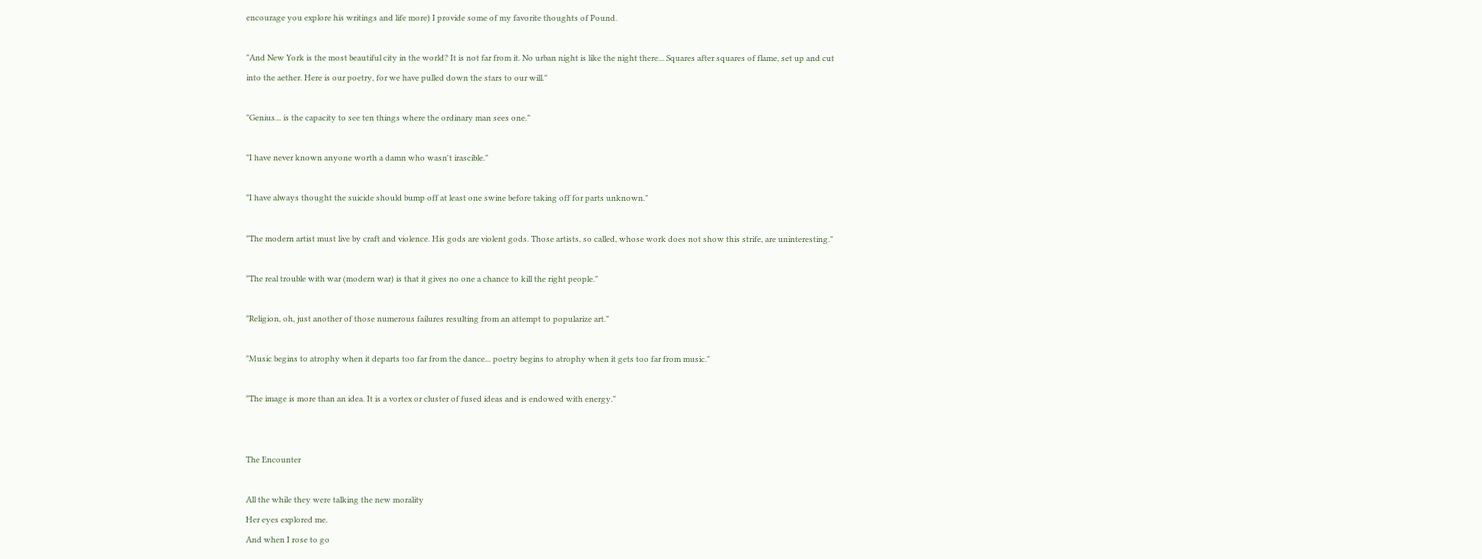encourage you explore his writings and life more) I provide some of my favorite thoughts of Pound.

"And New York is the most beautiful city in the world? It is not far from it. No urban night is like the night there... Squares after squares of flame, set up and cut into the aether. Here is our poetry, for we have pulled down the stars to our will."

"Genius... is the capacity to see ten things where the ordinary man sees one."

"I have never known anyone worth a damn who wasn't irascible."

"I have always thought the suicide should bump off at least one swine before taking off for parts unknown."

"The modern artist must live by craft and violence. His gods are violent gods. Those artists, so called, whose work does not show this strife, are uninteresting."

"The real trouble with war (modern war) is that it gives no one a chance to kill the right people."

"Religion, oh, just another of those numerous failures resulting from an attempt to popularize art."

"Music begins to atrophy when it departs too far from the dance... poetry begins to atrophy when it gets too far from music."

"The image is more than an idea. It is a vortex or cluster of fused ideas and is endowed with energy."


The Encounter

All the while they were talking the new morality
Her eyes explored me.
And when I rose to go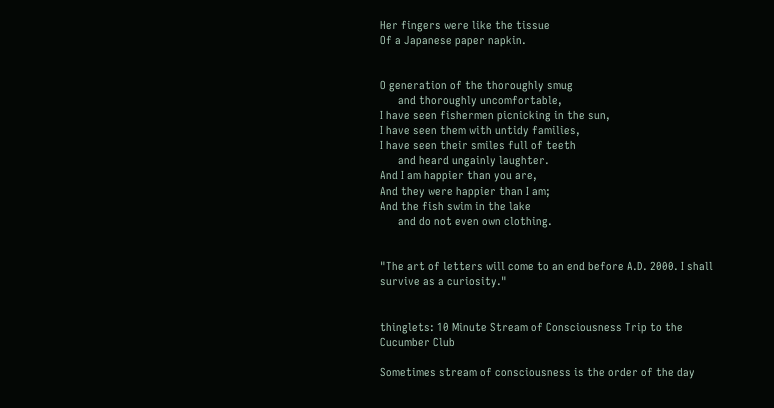Her fingers were like the tissue
Of a Japanese paper napkin.


O generation of the thoroughly smug
      and thoroughly uncomfortable,
I have seen fishermen picnicking in the sun,
I have seen them with untidy families,
I have seen their smiles full of teeth
      and heard ungainly laughter.
And I am happier than you are,
And they were happier than I am;
And the fish swim in the lake
      and do not even own clothing.


"The art of letters will come to an end before A.D. 2000. I shall survive as a curiosity."


thinglets: 10 Minute Stream of Consciousness Trip to the Cucumber Club

Sometimes stream of consciousness is the order of the day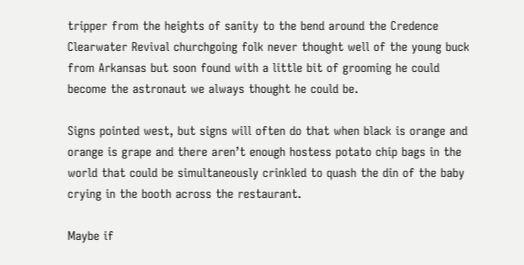tripper from the heights of sanity to the bend around the Credence Clearwater Revival churchgoing folk never thought well of the young buck from Arkansas but soon found with a little bit of grooming he could become the astronaut we always thought he could be.

Signs pointed west, but signs will often do that when black is orange and orange is grape and there aren’t enough hostess potato chip bags in the world that could be simultaneously crinkled to quash the din of the baby crying in the booth across the restaurant.

Maybe if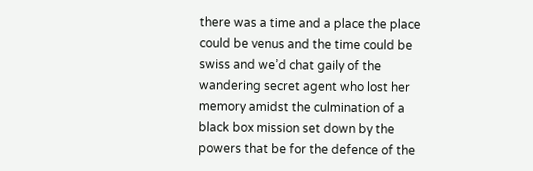there was a time and a place the place could be venus and the time could be swiss and we’d chat gaily of the wandering secret agent who lost her memory amidst the culmination of a black box mission set down by the powers that be for the defence of the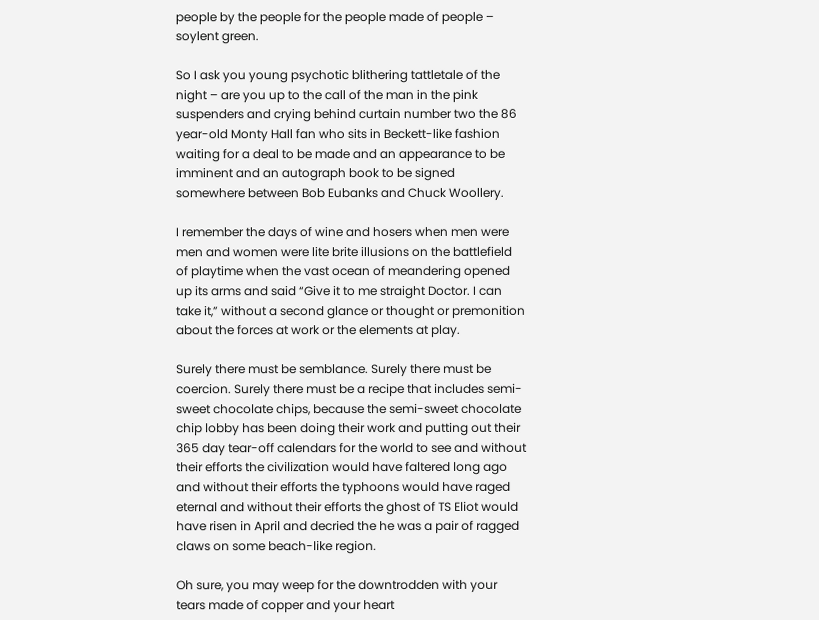people by the people for the people made of people – soylent green.

So I ask you young psychotic blithering tattletale of the night – are you up to the call of the man in the pink suspenders and crying behind curtain number two the 86 year-old Monty Hall fan who sits in Beckett-like fashion waiting for a deal to be made and an appearance to be imminent and an autograph book to be signed somewhere between Bob Eubanks and Chuck Woollery.

I remember the days of wine and hosers when men were men and women were lite brite illusions on the battlefield of playtime when the vast ocean of meandering opened up its arms and said “Give it to me straight Doctor. I can take it,” without a second glance or thought or premonition about the forces at work or the elements at play.

Surely there must be semblance. Surely there must be coercion. Surely there must be a recipe that includes semi-sweet chocolate chips, because the semi-sweet chocolate chip lobby has been doing their work and putting out their 365 day tear-off calendars for the world to see and without their efforts the civilization would have faltered long ago and without their efforts the typhoons would have raged eternal and without their efforts the ghost of TS Eliot would have risen in April and decried the he was a pair of ragged claws on some beach-like region.

Oh sure, you may weep for the downtrodden with your tears made of copper and your heart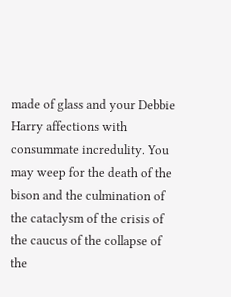made of glass and your Debbie Harry affections with consummate incredulity. You may weep for the death of the bison and the culmination of the cataclysm of the crisis of the caucus of the collapse of the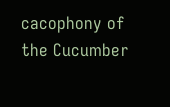cacophony of the Cucumber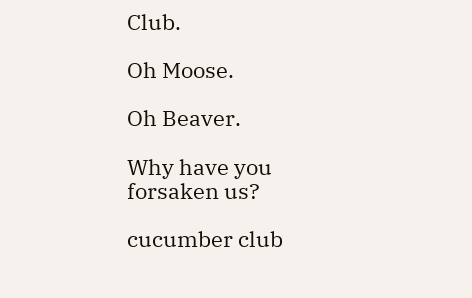Club.

Oh Moose.

Oh Beaver.

Why have you forsaken us?

cucumber club